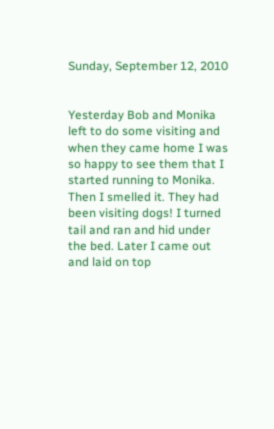Sunday, September 12, 2010


Yesterday Bob and Monika left to do some visiting and when they came home I was so happy to see them that I started running to Monika. Then I smelled it. They had been visiting dogs! I turned tail and ran and hid under the bed. Later I came out and laid on top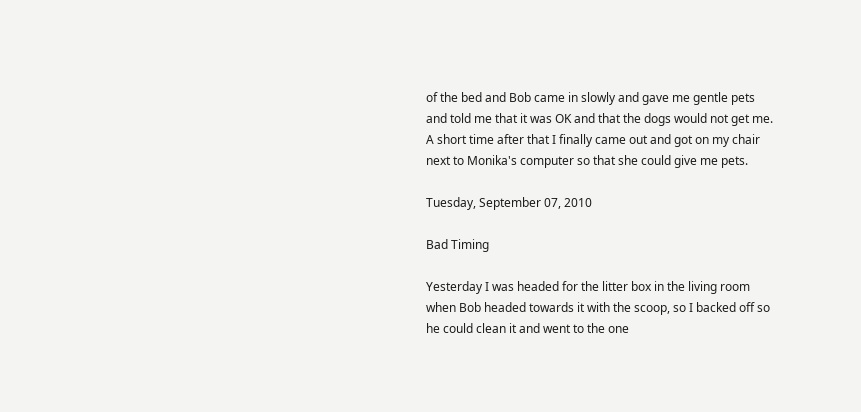of the bed and Bob came in slowly and gave me gentle pets and told me that it was OK and that the dogs would not get me. A short time after that I finally came out and got on my chair next to Monika's computer so that she could give me pets.

Tuesday, September 07, 2010

Bad Timing

Yesterday I was headed for the litter box in the living room when Bob headed towards it with the scoop, so I backed off so he could clean it and went to the one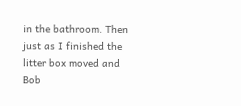in the bathroom. Then just as I finished the litter box moved and Bob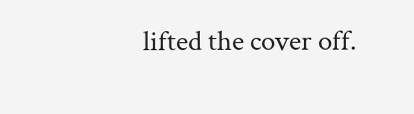lifted the cover off.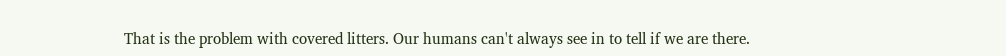That is the problem with covered litters. Our humans can't always see in to tell if we are there.